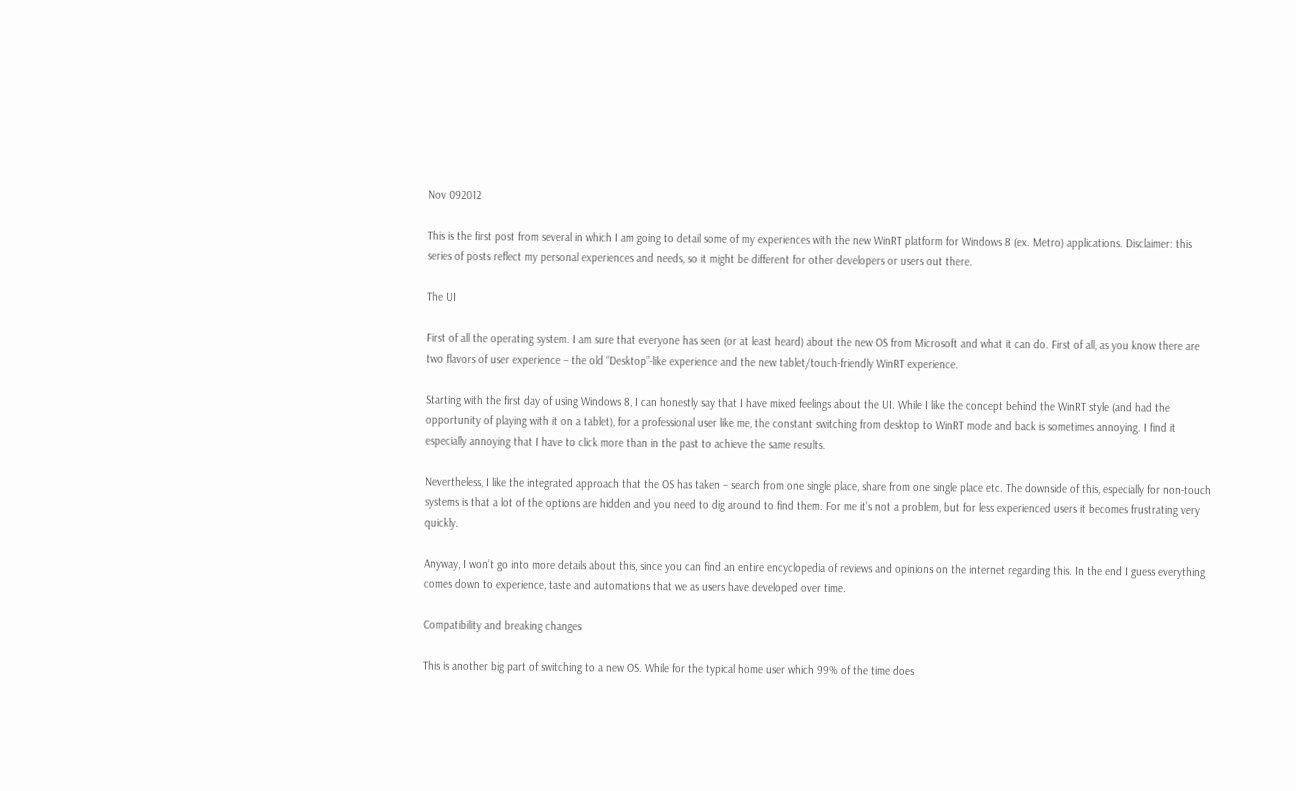Nov 092012

This is the first post from several in which I am going to detail some of my experiences with the new WinRT platform for Windows 8 (ex. Metro) applications. Disclaimer: this series of posts reflect my personal experiences and needs, so it might be different for other developers or users out there.

The UI

First of all the operating system. I am sure that everyone has seen (or at least heard) about the new OS from Microsoft and what it can do. First of all, as you know there are two flavors of user experience – the old “Desktop”-like experience and the new tablet/touch-friendly WinRT experience.

Starting with the first day of using Windows 8, I can honestly say that I have mixed feelings about the UI. While I like the concept behind the WinRT style (and had the opportunity of playing with it on a tablet), for a professional user like me, the constant switching from desktop to WinRT mode and back is sometimes annoying. I find it especially annoying that I have to click more than in the past to achieve the same results.

Nevertheless, I like the integrated approach that the OS has taken – search from one single place, share from one single place etc. The downside of this, especially for non-touch systems is that a lot of the options are hidden and you need to dig around to find them. For me it’s not a problem, but for less experienced users it becomes frustrating very quickly.

Anyway, I won’t go into more details about this, since you can find an entire encyclopedia of reviews and opinions on the internet regarding this. In the end I guess everything comes down to experience, taste and automations that we as users have developed over time.

Compatibility and breaking changes

This is another big part of switching to a new OS. While for the typical home user which 99% of the time does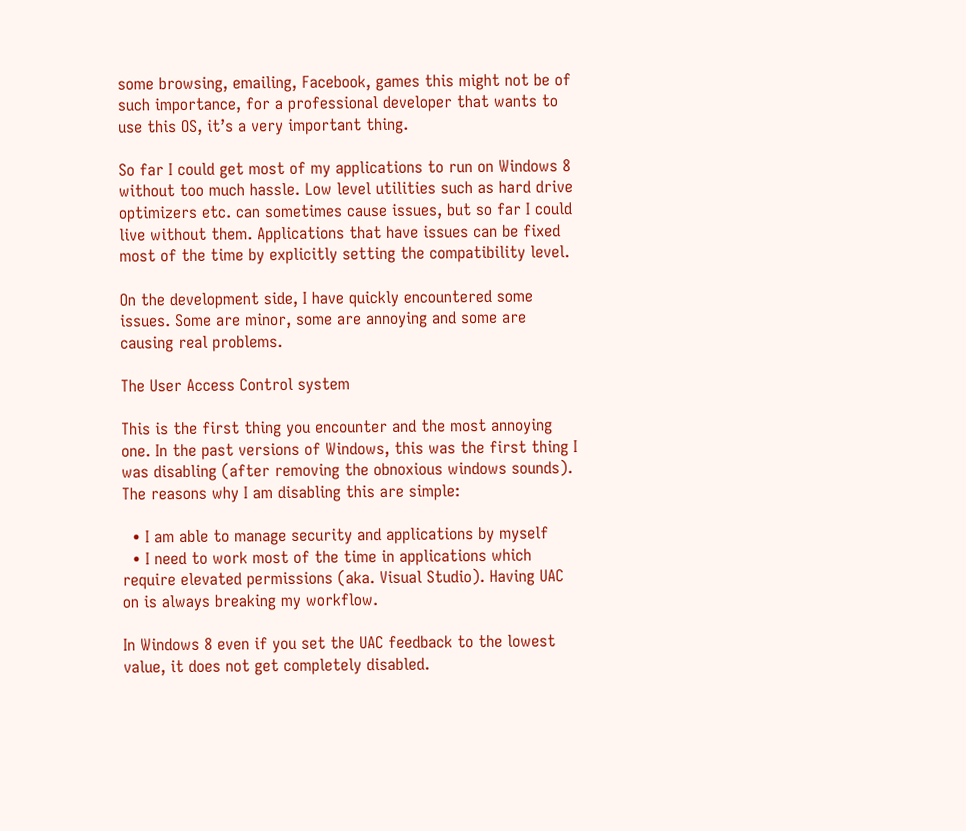some browsing, emailing, Facebook, games this might not be of such importance, for a professional developer that wants to use this OS, it’s a very important thing.

So far I could get most of my applications to run on Windows 8 without too much hassle. Low level utilities such as hard drive optimizers etc. can sometimes cause issues, but so far I could live without them. Applications that have issues can be fixed most of the time by explicitly setting the compatibility level.

On the development side, I have quickly encountered some issues. Some are minor, some are annoying and some are causing real problems.

The User Access Control system

This is the first thing you encounter and the most annoying one. In the past versions of Windows, this was the first thing I was disabling (after removing the obnoxious windows sounds). The reasons why I am disabling this are simple:

  • I am able to manage security and applications by myself
  • I need to work most of the time in applications which require elevated permissions (aka. Visual Studio). Having UAC on is always breaking my workflow.

In Windows 8 even if you set the UAC feedback to the lowest value, it does not get completely disabled.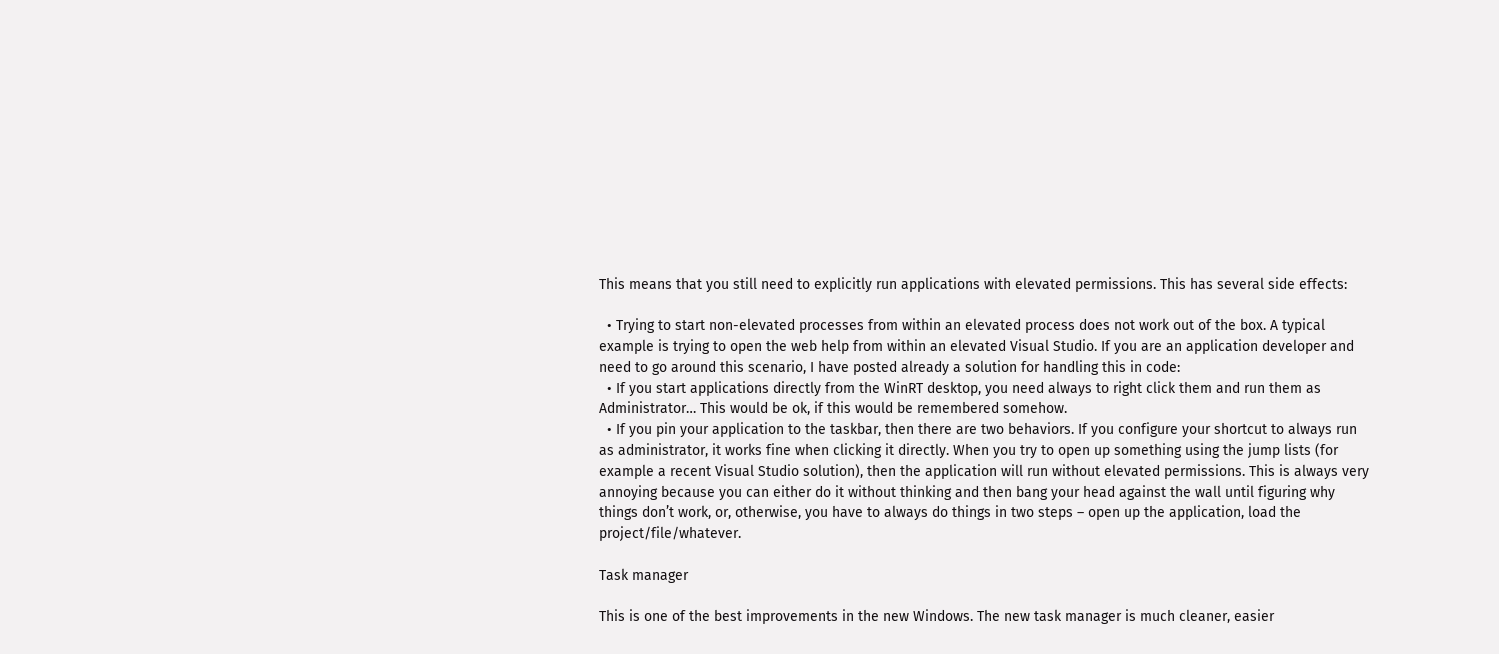This means that you still need to explicitly run applications with elevated permissions. This has several side effects:

  • Trying to start non-elevated processes from within an elevated process does not work out of the box. A typical example is trying to open the web help from within an elevated Visual Studio. If you are an application developer and need to go around this scenario, I have posted already a solution for handling this in code:
  • If you start applications directly from the WinRT desktop, you need always to right click them and run them as Administrator… This would be ok, if this would be remembered somehow.
  • If you pin your application to the taskbar, then there are two behaviors. If you configure your shortcut to always run as administrator, it works fine when clicking it directly. When you try to open up something using the jump lists (for example a recent Visual Studio solution), then the application will run without elevated permissions. This is always very annoying because you can either do it without thinking and then bang your head against the wall until figuring why things don’t work, or, otherwise, you have to always do things in two steps – open up the application, load the project/file/whatever.

Task manager

This is one of the best improvements in the new Windows. The new task manager is much cleaner, easier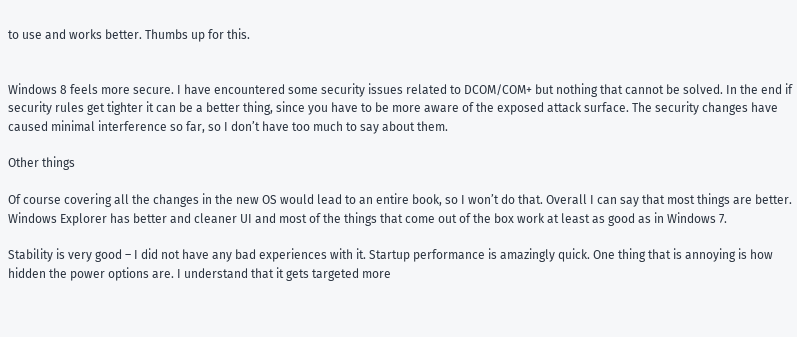to use and works better. Thumbs up for this.


Windows 8 feels more secure. I have encountered some security issues related to DCOM/COM+ but nothing that cannot be solved. In the end if security rules get tighter it can be a better thing, since you have to be more aware of the exposed attack surface. The security changes have caused minimal interference so far, so I don’t have too much to say about them.

Other things

Of course covering all the changes in the new OS would lead to an entire book, so I won’t do that. Overall I can say that most things are better. Windows Explorer has better and cleaner UI and most of the things that come out of the box work at least as good as in Windows 7.

Stability is very good – I did not have any bad experiences with it. Startup performance is amazingly quick. One thing that is annoying is how hidden the power options are. I understand that it gets targeted more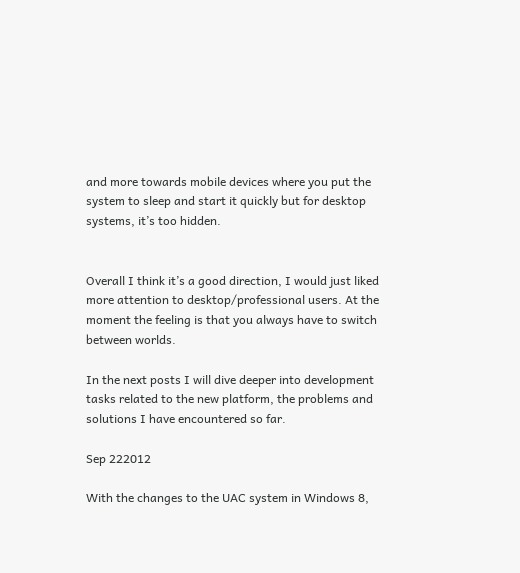and more towards mobile devices where you put the system to sleep and start it quickly but for desktop systems, it’s too hidden.


Overall I think it’s a good direction, I would just liked more attention to desktop/professional users. At the moment the feeling is that you always have to switch between worlds.

In the next posts I will dive deeper into development tasks related to the new platform, the problems and solutions I have encountered so far.

Sep 222012

With the changes to the UAC system in Windows 8,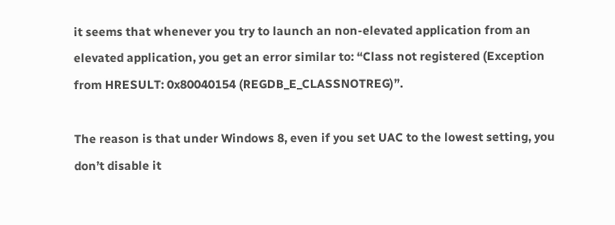it seems that whenever you try to launch an non-elevated application from an elevated application, you get an error similar to: “Class not registered (Exception from HRESULT: 0x80040154 (REGDB_E_CLASSNOTREG)”.

The reason is that under Windows 8, even if you set UAC to the lowest setting, you don’t disable it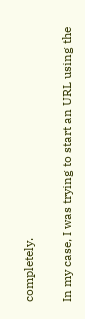completely.

In my case, I was trying to start an URL using the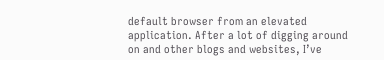default browser from an elevated application. After a lot of digging around on and other blogs and websites, I’ve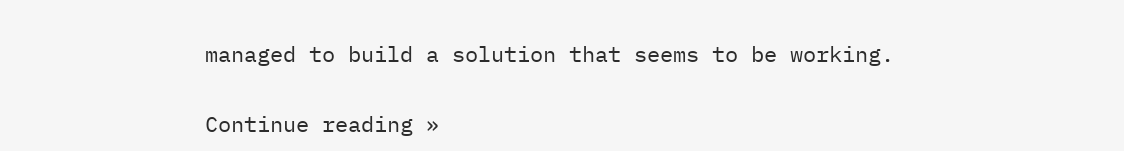managed to build a solution that seems to be working.

Continue reading »